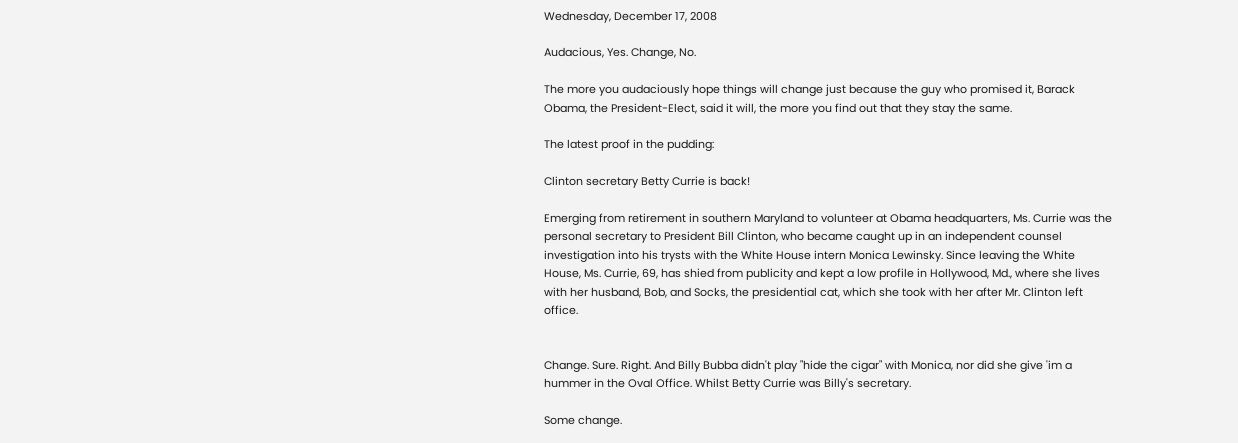Wednesday, December 17, 2008

Audacious, Yes. Change, No.

The more you audaciously hope things will change just because the guy who promised it, Barack Obama, the President-Elect, said it will, the more you find out that they stay the same.

The latest proof in the pudding:

Clinton secretary Betty Currie is back!

Emerging from retirement in southern Maryland to volunteer at Obama headquarters, Ms. Currie was the personal secretary to President Bill Clinton, who became caught up in an independent counsel investigation into his trysts with the White House intern Monica Lewinsky. Since leaving the White House, Ms. Currie, 69, has shied from publicity and kept a low profile in Hollywood, Md., where she lives with her husband, Bob, and Socks, the presidential cat, which she took with her after Mr. Clinton left office.


Change. Sure. Right. And Billy Bubba didn't play "hide the cigar" with Monica, nor did she give 'im a hummer in the Oval Office. Whilst Betty Currie was Billy's secretary.

Some change.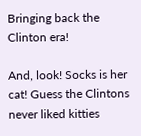Bringing back the Clinton era!

And, look! Socks is her cat! Guess the Clintons never liked kitties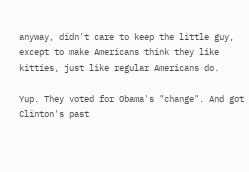anyway, didn't care to keep the little guy, except to make Americans think they like kitties, just like regular Americans do.

Yup. They voted for Obama's "change". And got Clinton's past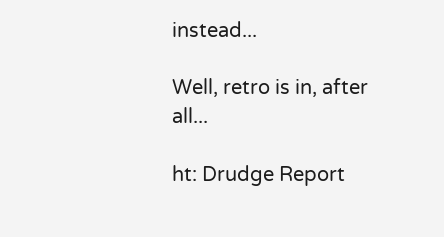instead...

Well, retro is in, after all...

ht: Drudge Report